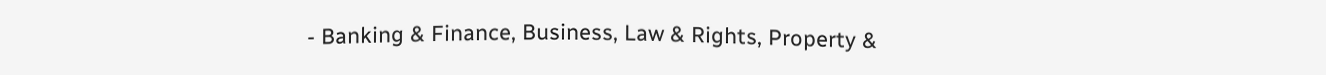- Banking & Finance, Business, Law & Rights, Property &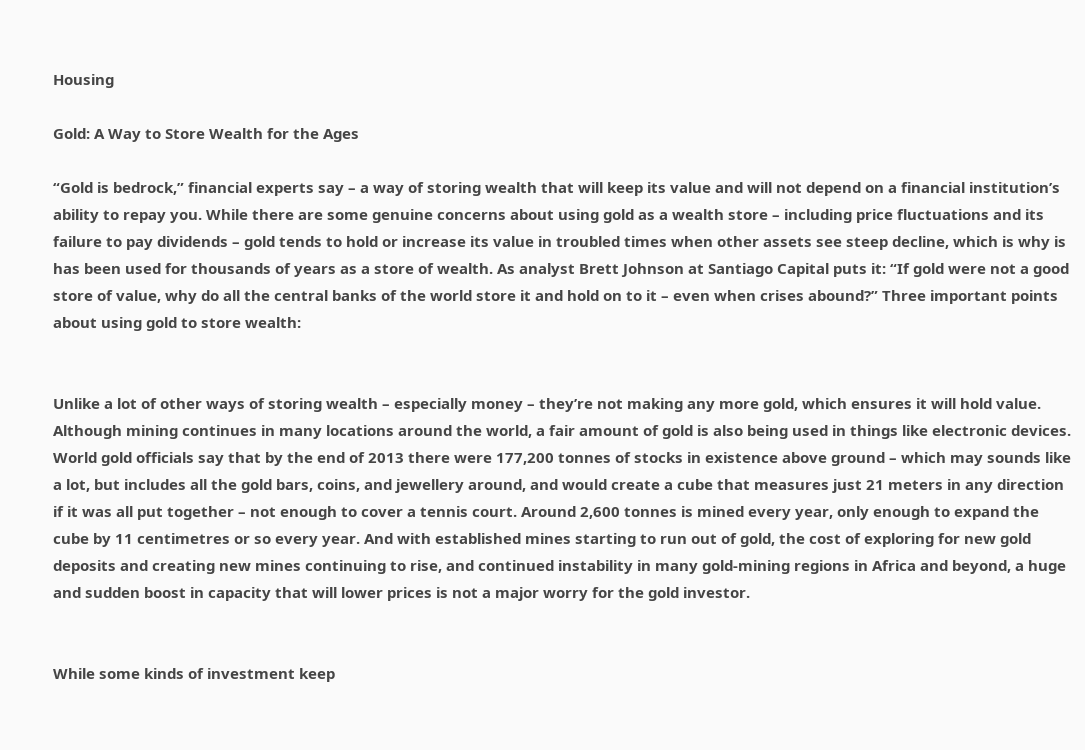Housing

Gold: A Way to Store Wealth for the Ages

“Gold is bedrock,” financial experts say – a way of storing wealth that will keep its value and will not depend on a financial institution’s ability to repay you. While there are some genuine concerns about using gold as a wealth store – including price fluctuations and its failure to pay dividends – gold tends to hold or increase its value in troubled times when other assets see steep decline, which is why is has been used for thousands of years as a store of wealth. As analyst Brett Johnson at Santiago Capital puts it: “If gold were not a good store of value, why do all the central banks of the world store it and hold on to it – even when crises abound?” Three important points about using gold to store wealth:


Unlike a lot of other ways of storing wealth – especially money – they’re not making any more gold, which ensures it will hold value. Although mining continues in many locations around the world, a fair amount of gold is also being used in things like electronic devices. World gold officials say that by the end of 2013 there were 177,200 tonnes of stocks in existence above ground – which may sounds like a lot, but includes all the gold bars, coins, and jewellery around, and would create a cube that measures just 21 meters in any direction if it was all put together – not enough to cover a tennis court. Around 2,600 tonnes is mined every year, only enough to expand the cube by 11 centimetres or so every year. And with established mines starting to run out of gold, the cost of exploring for new gold deposits and creating new mines continuing to rise, and continued instability in many gold-mining regions in Africa and beyond, a huge and sudden boost in capacity that will lower prices is not a major worry for the gold investor.


While some kinds of investment keep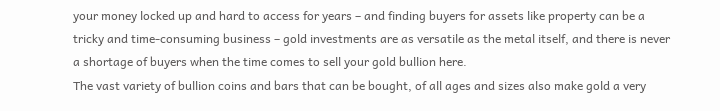your money locked up and hard to access for years – and finding buyers for assets like property can be a tricky and time-consuming business – gold investments are as versatile as the metal itself, and there is never a shortage of buyers when the time comes to sell your gold bullion here.
The vast variety of bullion coins and bars that can be bought, of all ages and sizes also make gold a very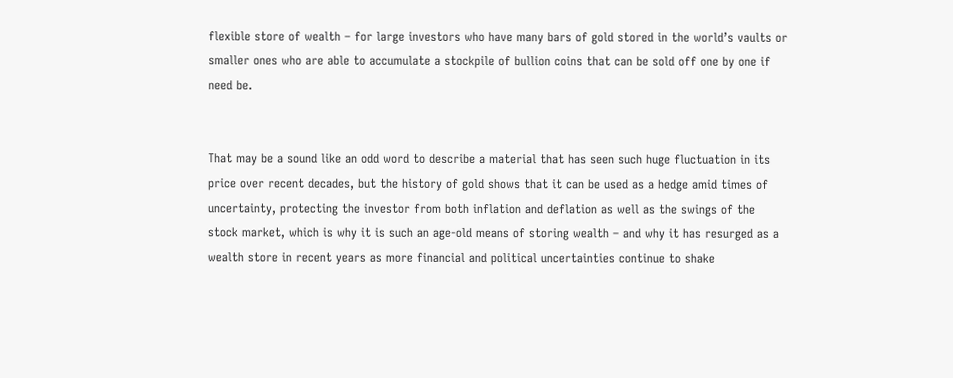flexible store of wealth – for large investors who have many bars of gold stored in the world’s vaults or smaller ones who are able to accumulate a stockpile of bullion coins that can be sold off one by one if need be.


That may be a sound like an odd word to describe a material that has seen such huge fluctuation in its price over recent decades, but the history of gold shows that it can be used as a hedge amid times of uncertainty, protecting the investor from both inflation and deflation as well as the swings of the stock market, which is why it is such an age-old means of storing wealth – and why it has resurged as a wealth store in recent years as more financial and political uncertainties continue to shake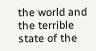the world and the terrible state of the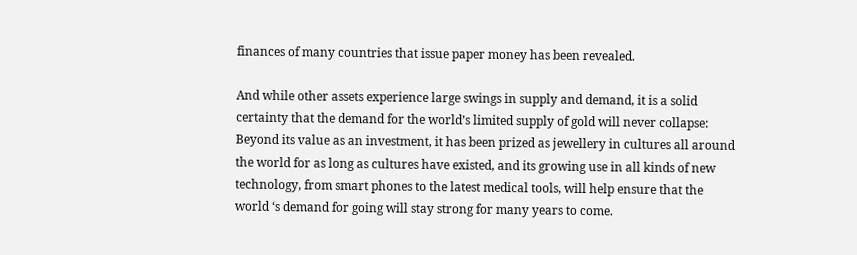finances of many countries that issue paper money has been revealed.

And while other assets experience large swings in supply and demand, it is a solid certainty that the demand for the world’s limited supply of gold will never collapse: Beyond its value as an investment, it has been prized as jewellery in cultures all around the world for as long as cultures have existed, and its growing use in all kinds of new technology, from smart phones to the latest medical tools, will help ensure that the world ‘s demand for going will stay strong for many years to come.